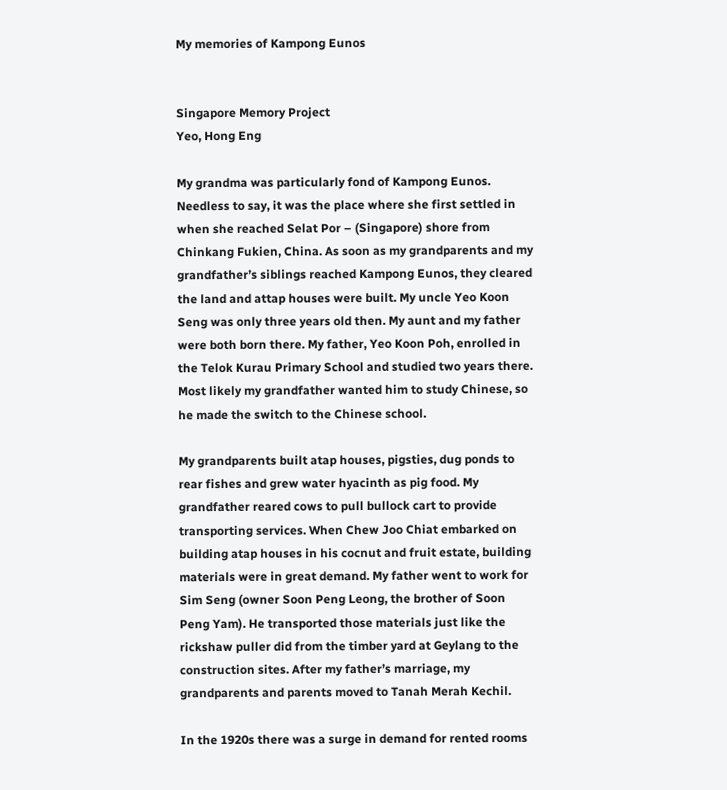My memories of Kampong Eunos


Singapore Memory Project
Yeo, Hong Eng

My grandma was particularly fond of Kampong Eunos. Needless to say, it was the place where she first settled in when she reached Selat Por – (Singapore) shore from Chinkang Fukien, China. As soon as my grandparents and my grandfather’s siblings reached Kampong Eunos, they cleared the land and attap houses were built. My uncle Yeo Koon Seng was only three years old then. My aunt and my father were both born there. My father, Yeo Koon Poh, enrolled in the Telok Kurau Primary School and studied two years there. Most likely my grandfather wanted him to study Chinese, so he made the switch to the Chinese school.

My grandparents built atap houses, pigsties, dug ponds to rear fishes and grew water hyacinth as pig food. My grandfather reared cows to pull bullock cart to provide transporting services. When Chew Joo Chiat embarked on building atap houses in his cocnut and fruit estate, building materials were in great demand. My father went to work for Sim Seng (owner Soon Peng Leong, the brother of Soon Peng Yam). He transported those materials just like the rickshaw puller did from the timber yard at Geylang to the construction sites. After my father’s marriage, my grandparents and parents moved to Tanah Merah Kechil.

In the 1920s there was a surge in demand for rented rooms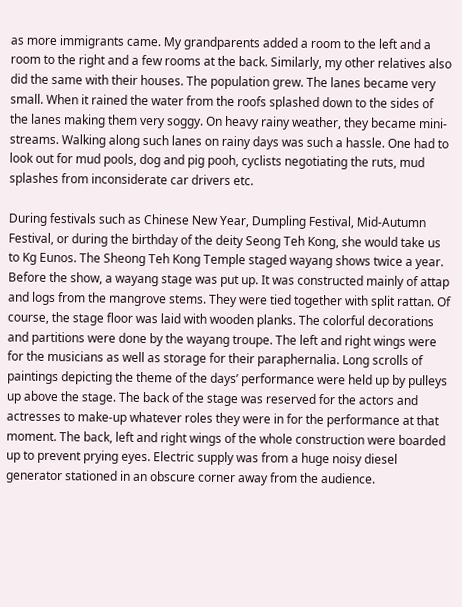as more immigrants came. My grandparents added a room to the left and a room to the right and a few rooms at the back. Similarly, my other relatives also did the same with their houses. The population grew. The lanes became very small. When it rained the water from the roofs splashed down to the sides of the lanes making them very soggy. On heavy rainy weather, they became mini-streams. Walking along such lanes on rainy days was such a hassle. One had to look out for mud pools, dog and pig pooh, cyclists negotiating the ruts, mud splashes from inconsiderate car drivers etc.

During festivals such as Chinese New Year, Dumpling Festival, Mid-Autumn Festival, or during the birthday of the deity Seong Teh Kong, she would take us to Kg Eunos. The Sheong Teh Kong Temple staged wayang shows twice a year. Before the show, a wayang stage was put up. It was constructed mainly of attap and logs from the mangrove stems. They were tied together with split rattan. Of course, the stage floor was laid with wooden planks. The colorful decorations and partitions were done by the wayang troupe. The left and right wings were for the musicians as well as storage for their paraphernalia. Long scrolls of paintings depicting the theme of the days’ performance were held up by pulleys up above the stage. The back of the stage was reserved for the actors and actresses to make-up whatever roles they were in for the performance at that moment. The back, left and right wings of the whole construction were boarded up to prevent prying eyes. Electric supply was from a huge noisy diesel generator stationed in an obscure corner away from the audience.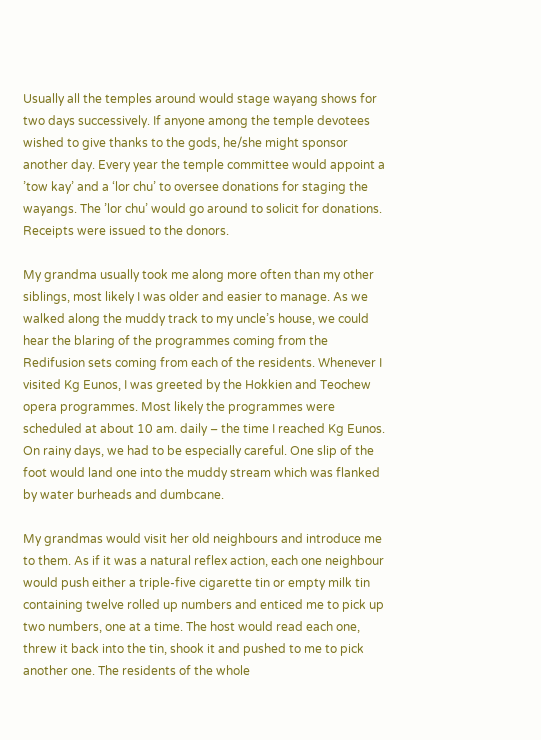Usually all the temples around would stage wayang shows for two days successively. If anyone among the temple devotees wished to give thanks to the gods, he/she might sponsor another day. Every year the temple committee would appoint a ’tow kay’ and a ‘lor chu’ to oversee donations for staging the wayangs. The ’lor chu’ would go around to solicit for donations. Receipts were issued to the donors.

My grandma usually took me along more often than my other siblings, most likely I was older and easier to manage. As we walked along the muddy track to my uncle’s house, we could hear the blaring of the programmes coming from the Redifusion sets coming from each of the residents. Whenever I visited Kg Eunos, I was greeted by the Hokkien and Teochew opera programmes. Most likely the programmes were scheduled at about 10 am. daily – the time I reached Kg Eunos. On rainy days, we had to be especially careful. One slip of the foot would land one into the muddy stream which was flanked by water burheads and dumbcane.

My grandmas would visit her old neighbours and introduce me to them. As if it was a natural reflex action, each one neighbour would push either a triple-five cigarette tin or empty milk tin containing twelve rolled up numbers and enticed me to pick up two numbers, one at a time. The host would read each one, threw it back into the tin, shook it and pushed to me to pick another one. The residents of the whole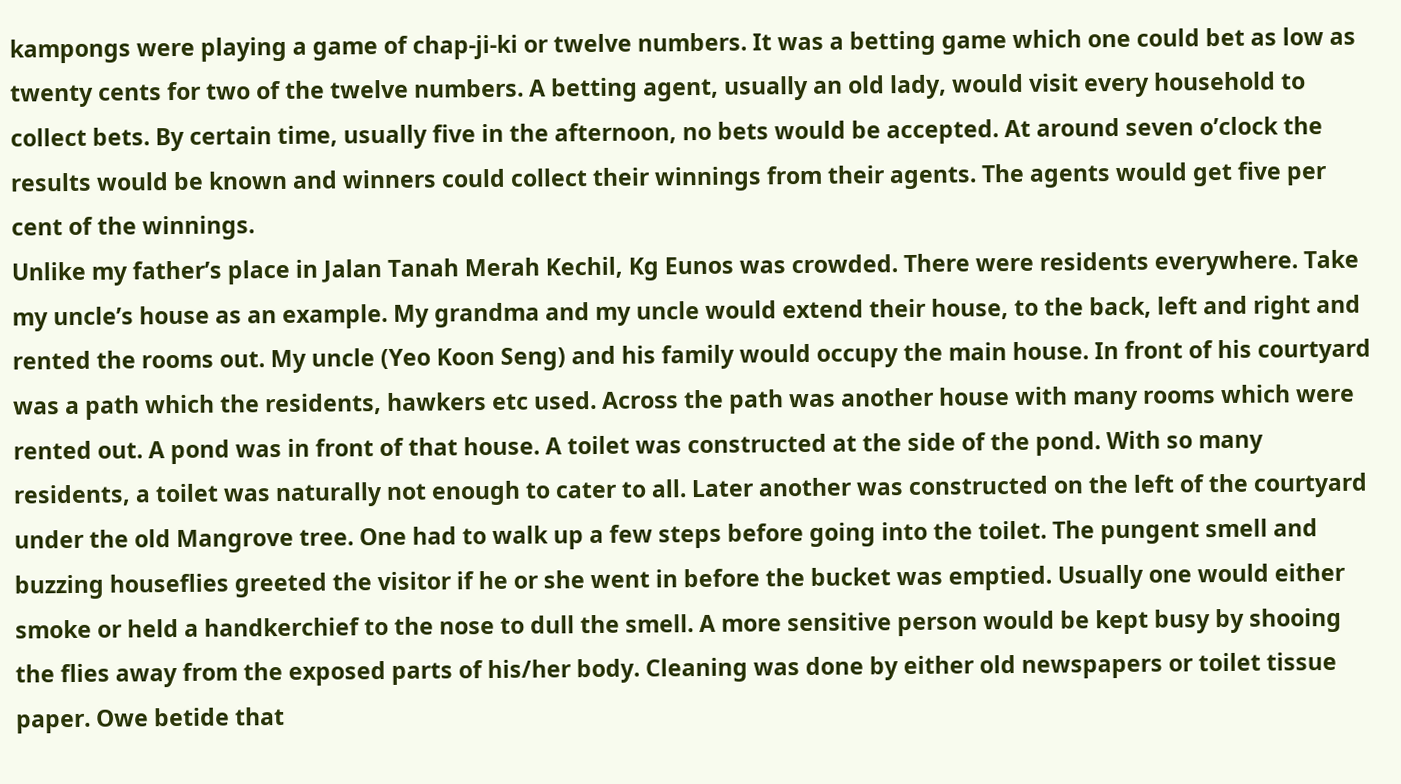kampongs were playing a game of chap-ji-ki or twelve numbers. It was a betting game which one could bet as low as twenty cents for two of the twelve numbers. A betting agent, usually an old lady, would visit every household to collect bets. By certain time, usually five in the afternoon, no bets would be accepted. At around seven o’clock the results would be known and winners could collect their winnings from their agents. The agents would get five per cent of the winnings.
Unlike my father’s place in Jalan Tanah Merah Kechil, Kg Eunos was crowded. There were residents everywhere. Take my uncle’s house as an example. My grandma and my uncle would extend their house, to the back, left and right and rented the rooms out. My uncle (Yeo Koon Seng) and his family would occupy the main house. In front of his courtyard was a path which the residents, hawkers etc used. Across the path was another house with many rooms which were rented out. A pond was in front of that house. A toilet was constructed at the side of the pond. With so many residents, a toilet was naturally not enough to cater to all. Later another was constructed on the left of the courtyard under the old Mangrove tree. One had to walk up a few steps before going into the toilet. The pungent smell and buzzing houseflies greeted the visitor if he or she went in before the bucket was emptied. Usually one would either smoke or held a handkerchief to the nose to dull the smell. A more sensitive person would be kept busy by shooing the flies away from the exposed parts of his/her body. Cleaning was done by either old newspapers or toilet tissue paper. Owe betide that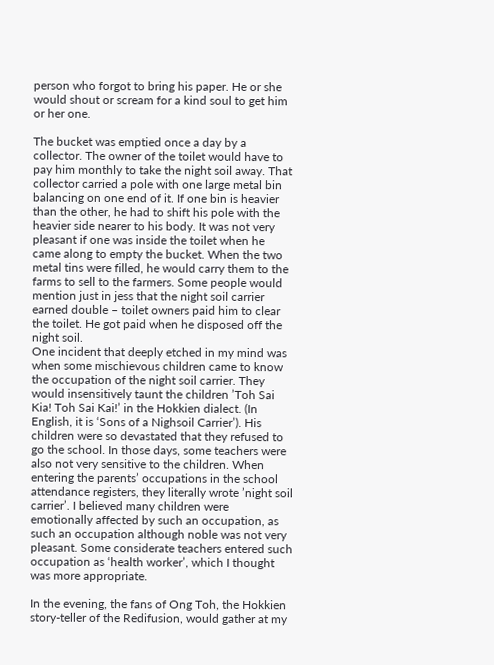person who forgot to bring his paper. He or she would shout or scream for a kind soul to get him or her one.

The bucket was emptied once a day by a collector. The owner of the toilet would have to pay him monthly to take the night soil away. That collector carried a pole with one large metal bin balancing on one end of it. If one bin is heavier than the other, he had to shift his pole with the heavier side nearer to his body. It was not very pleasant if one was inside the toilet when he came along to empty the bucket. When the two metal tins were filled, he would carry them to the farms to sell to the farmers. Some people would mention just in jess that the night soil carrier earned double – toilet owners paid him to clear the toilet. He got paid when he disposed off the night soil.
One incident that deeply etched in my mind was when some mischievous children came to know the occupation of the night soil carrier. They would insensitively taunt the children ’Toh Sai Kia! Toh Sai Kai!’ in the Hokkien dialect. (In English, it is ‘Sons of a Nighsoil Carrier’). His children were so devastated that they refused to go the school. In those days, some teachers were also not very sensitive to the children. When entering the parents’ occupations in the school attendance registers, they literally wrote ’night soil carrier’. I believed many children were emotionally affected by such an occupation, as such an occupation although noble was not very pleasant. Some considerate teachers entered such occupation as ‘health worker’, which I thought was more appropriate.

In the evening, the fans of Ong Toh, the Hokkien story-teller of the Redifusion, would gather at my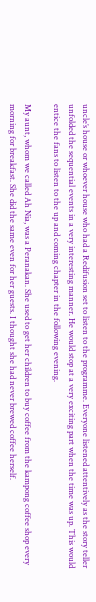uncle’s house or whoever house who had a Redifusion set to listen to the programme. Everyone listened attentively as the story teller unfolded the sequential events in a very interesting manner. He would stop at a very exciting part when the time was up. This would entice the fans to listen to the up and coming chapter in the following evening.

My aunt, whom we called Ah Nia, was a Peranakan. She used to get her children to buy coffee from the kampong coffee shop every morning for breakfast. She did the same even for her guests. I thought she had never brewed coffee herself.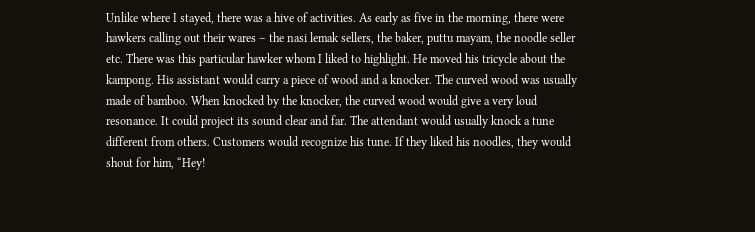Unlike where I stayed, there was a hive of activities. As early as five in the morning, there were hawkers calling out their wares – the nasi lemak sellers, the baker, puttu mayam, the noodle seller etc. There was this particular hawker whom I liked to highlight. He moved his tricycle about the kampong. His assistant would carry a piece of wood and a knocker. The curved wood was usually made of bamboo. When knocked by the knocker, the curved wood would give a very loud resonance. It could project its sound clear and far. The attendant would usually knock a tune different from others. Customers would recognize his tune. If they liked his noodles, they would shout for him, “Hey!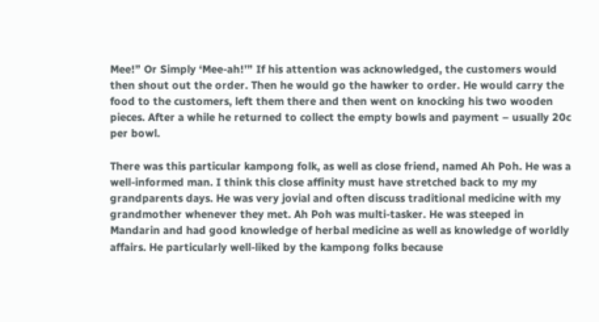Mee!” Or Simply ‘Mee-ah!’” If his attention was acknowledged, the customers would then shout out the order. Then he would go the hawker to order. He would carry the food to the customers, left them there and then went on knocking his two wooden pieces. After a while he returned to collect the empty bowls and payment – usually 20c per bowl.

There was this particular kampong folk, as well as close friend, named Ah Poh. He was a well-informed man. I think this close affinity must have stretched back to my my grandparents days. He was very jovial and often discuss traditional medicine with my grandmother whenever they met. Ah Poh was multi-tasker. He was steeped in Mandarin and had good knowledge of herbal medicine as well as knowledge of worldly affairs. He particularly well-liked by the kampong folks because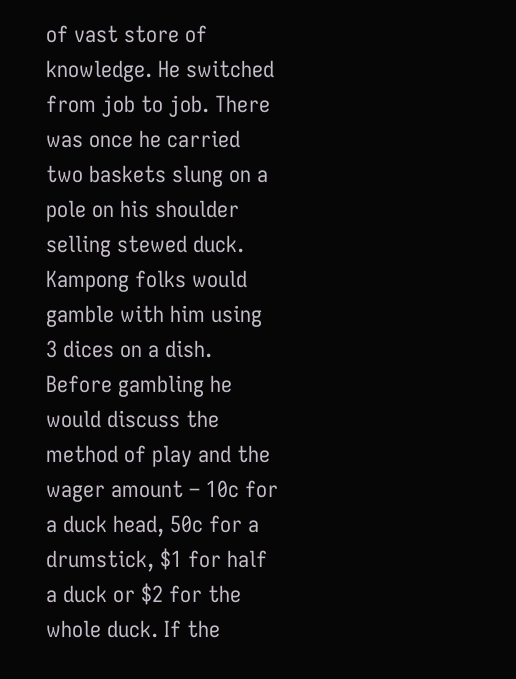of vast store of knowledge. He switched from job to job. There was once he carried two baskets slung on a pole on his shoulder selling stewed duck. Kampong folks would gamble with him using 3 dices on a dish. Before gambling he would discuss the method of play and the wager amount – 10c for a duck head, 50c for a drumstick, $1 for half a duck or $2 for the whole duck. If the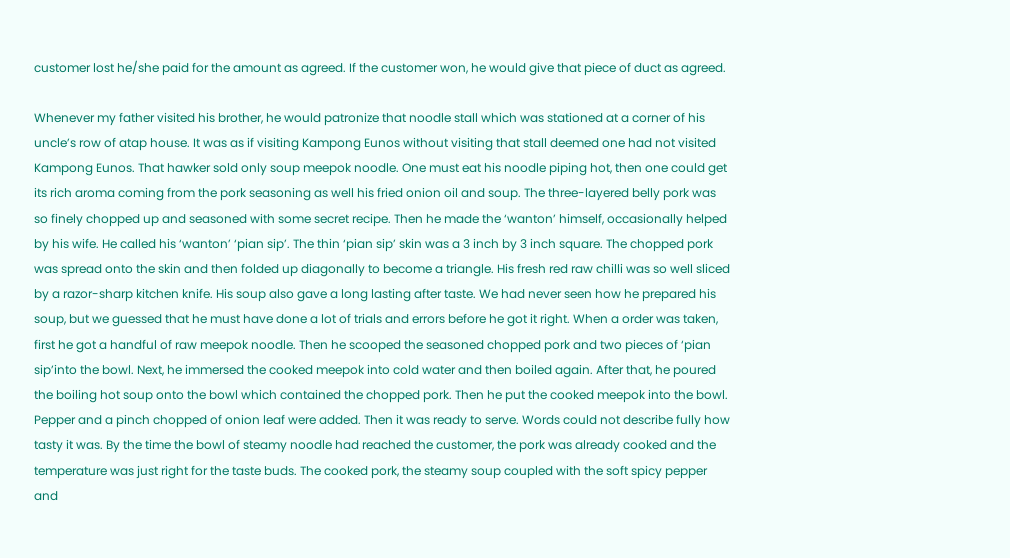customer lost he/she paid for the amount as agreed. If the customer won, he would give that piece of duct as agreed.

Whenever my father visited his brother, he would patronize that noodle stall which was stationed at a corner of his uncle’s row of atap house. It was as if visiting Kampong Eunos without visiting that stall deemed one had not visited Kampong Eunos. That hawker sold only soup meepok noodle. One must eat his noodle piping hot, then one could get its rich aroma coming from the pork seasoning as well his fried onion oil and soup. The three-layered belly pork was so finely chopped up and seasoned with some secret recipe. Then he made the ‘wanton’ himself, occasionally helped by his wife. He called his ‘wanton’ ‘pian sip’. The thin ‘pian sip’ skin was a 3 inch by 3 inch square. The chopped pork was spread onto the skin and then folded up diagonally to become a triangle. His fresh red raw chilli was so well sliced by a razor-sharp kitchen knife. His soup also gave a long lasting after taste. We had never seen how he prepared his soup, but we guessed that he must have done a lot of trials and errors before he got it right. When a order was taken, first he got a handful of raw meepok noodle. Then he scooped the seasoned chopped pork and two pieces of ‘pian sip’into the bowl. Next, he immersed the cooked meepok into cold water and then boiled again. After that, he poured the boiling hot soup onto the bowl which contained the chopped pork. Then he put the cooked meepok into the bowl. Pepper and a pinch chopped of onion leaf were added. Then it was ready to serve. Words could not describe fully how tasty it was. By the time the bowl of steamy noodle had reached the customer, the pork was already cooked and the temperature was just right for the taste buds. The cooked pork, the steamy soup coupled with the soft spicy pepper and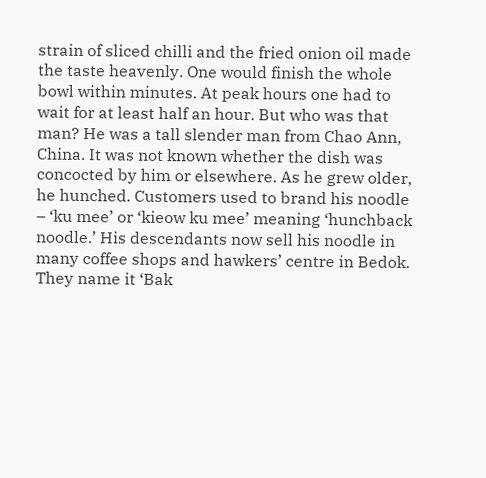strain of sliced chilli and the fried onion oil made the taste heavenly. One would finish the whole bowl within minutes. At peak hours one had to wait for at least half an hour. But who was that man? He was a tall slender man from Chao Ann, China. It was not known whether the dish was concocted by him or elsewhere. As he grew older, he hunched. Customers used to brand his noodle – ‘ku mee’ or ‘kieow ku mee’ meaning ‘hunchback noodle.’ His descendants now sell his noodle in many coffee shops and hawkers’ centre in Bedok. They name it ‘Bak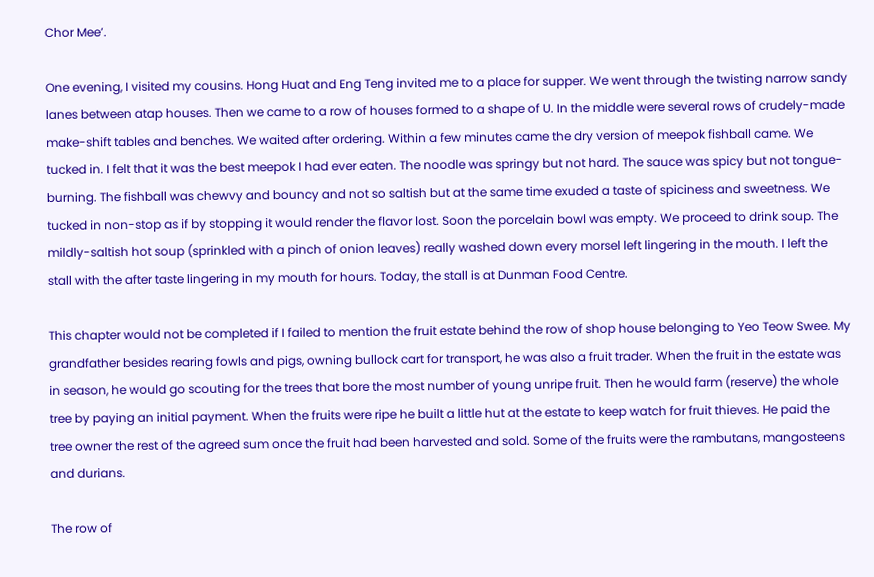Chor Mee’.

One evening, I visited my cousins. Hong Huat and Eng Teng invited me to a place for supper. We went through the twisting narrow sandy lanes between atap houses. Then we came to a row of houses formed to a shape of U. In the middle were several rows of crudely-made make-shift tables and benches. We waited after ordering. Within a few minutes came the dry version of meepok fishball came. We tucked in. I felt that it was the best meepok I had ever eaten. The noodle was springy but not hard. The sauce was spicy but not tongue-burning. The fishball was chewvy and bouncy and not so saltish but at the same time exuded a taste of spiciness and sweetness. We tucked in non-stop as if by stopping it would render the flavor lost. Soon the porcelain bowl was empty. We proceed to drink soup. The mildly-saltish hot soup (sprinkled with a pinch of onion leaves) really washed down every morsel left lingering in the mouth. I left the stall with the after taste lingering in my mouth for hours. Today, the stall is at Dunman Food Centre.

This chapter would not be completed if I failed to mention the fruit estate behind the row of shop house belonging to Yeo Teow Swee. My grandfather besides rearing fowls and pigs, owning bullock cart for transport, he was also a fruit trader. When the fruit in the estate was in season, he would go scouting for the trees that bore the most number of young unripe fruit. Then he would farm (reserve) the whole tree by paying an initial payment. When the fruits were ripe he built a little hut at the estate to keep watch for fruit thieves. He paid the tree owner the rest of the agreed sum once the fruit had been harvested and sold. Some of the fruits were the rambutans, mangosteens and durians.

The row of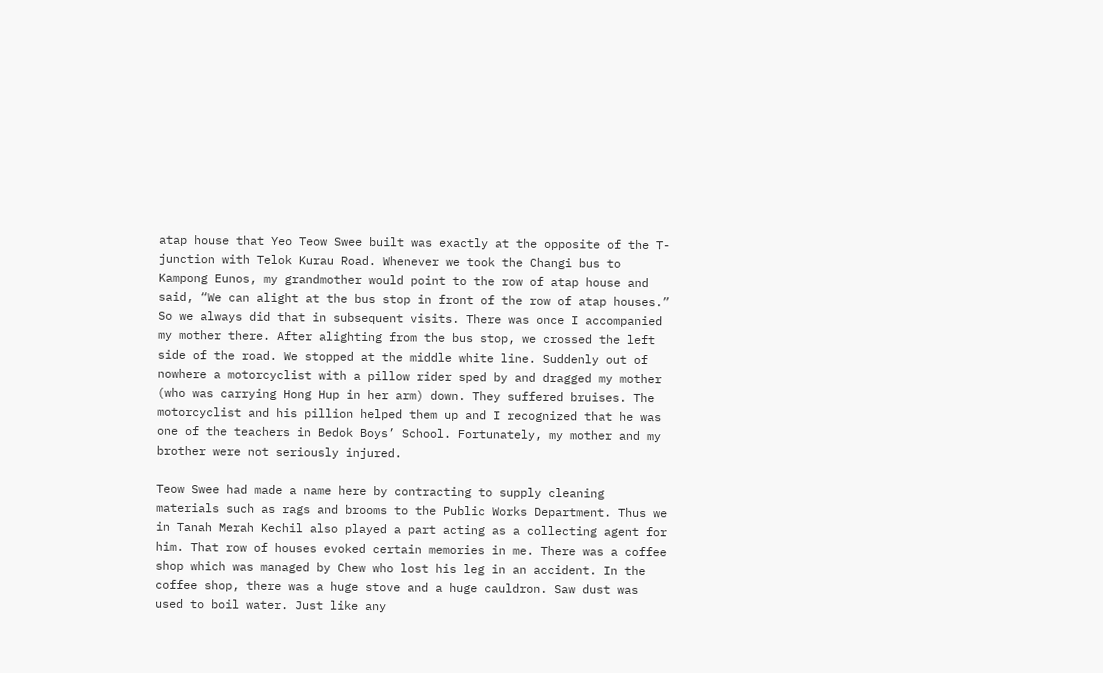atap house that Yeo Teow Swee built was exactly at the opposite of the T-junction with Telok Kurau Road. Whenever we took the Changi bus to Kampong Eunos, my grandmother would point to the row of atap house and said, “We can alight at the bus stop in front of the row of atap houses.” So we always did that in subsequent visits. There was once I accompanied my mother there. After alighting from the bus stop, we crossed the left side of the road. We stopped at the middle white line. Suddenly out of nowhere a motorcyclist with a pillow rider sped by and dragged my mother (who was carrying Hong Hup in her arm) down. They suffered bruises. The motorcyclist and his pillion helped them up and I recognized that he was one of the teachers in Bedok Boys’ School. Fortunately, my mother and my brother were not seriously injured.

Teow Swee had made a name here by contracting to supply cleaning materials such as rags and brooms to the Public Works Department. Thus we in Tanah Merah Kechil also played a part acting as a collecting agent for him. That row of houses evoked certain memories in me. There was a coffee shop which was managed by Chew who lost his leg in an accident. In the coffee shop, there was a huge stove and a huge cauldron. Saw dust was used to boil water. Just like any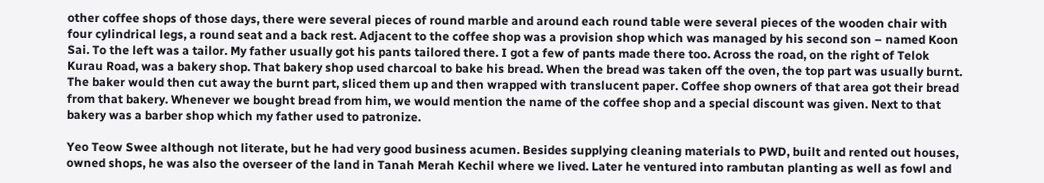other coffee shops of those days, there were several pieces of round marble and around each round table were several pieces of the wooden chair with four cylindrical legs, a round seat and a back rest. Adjacent to the coffee shop was a provision shop which was managed by his second son – named Koon Sai. To the left was a tailor. My father usually got his pants tailored there. I got a few of pants made there too. Across the road, on the right of Telok Kurau Road, was a bakery shop. That bakery shop used charcoal to bake his bread. When the bread was taken off the oven, the top part was usually burnt. The baker would then cut away the burnt part, sliced them up and then wrapped with translucent paper. Coffee shop owners of that area got their bread from that bakery. Whenever we bought bread from him, we would mention the name of the coffee shop and a special discount was given. Next to that bakery was a barber shop which my father used to patronize.

Yeo Teow Swee although not literate, but he had very good business acumen. Besides supplying cleaning materials to PWD, built and rented out houses, owned shops, he was also the overseer of the land in Tanah Merah Kechil where we lived. Later he ventured into rambutan planting as well as fowl and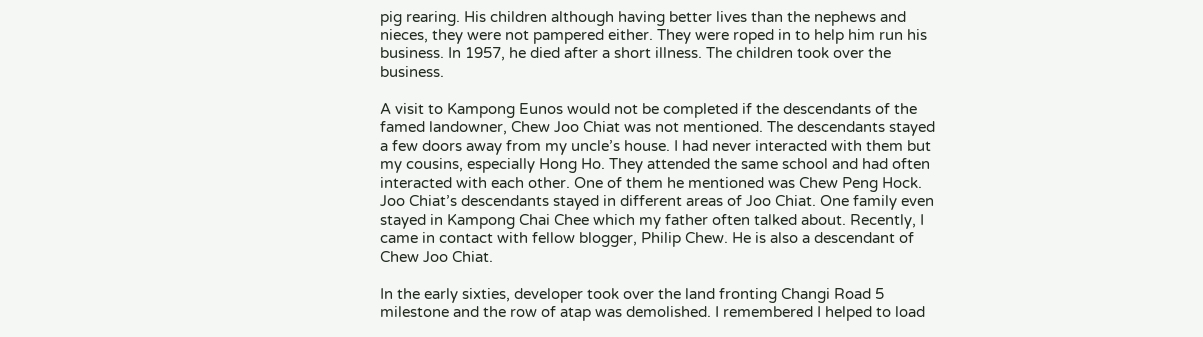pig rearing. His children although having better lives than the nephews and nieces, they were not pampered either. They were roped in to help him run his business. In 1957, he died after a short illness. The children took over the business.

A visit to Kampong Eunos would not be completed if the descendants of the famed landowner, Chew Joo Chiat was not mentioned. The descendants stayed a few doors away from my uncle’s house. I had never interacted with them but my cousins, especially Hong Ho. They attended the same school and had often interacted with each other. One of them he mentioned was Chew Peng Hock. Joo Chiat’s descendants stayed in different areas of Joo Chiat. One family even stayed in Kampong Chai Chee which my father often talked about. Recently, I came in contact with fellow blogger, Philip Chew. He is also a descendant of Chew Joo Chiat.

In the early sixties, developer took over the land fronting Changi Road 5 milestone and the row of atap was demolished. I remembered I helped to load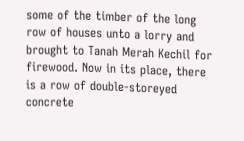some of the timber of the long row of houses unto a lorry and brought to Tanah Merah Kechil for firewood. Now in its place, there is a row of double-storeyed concrete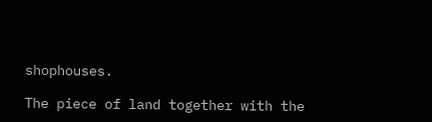shophouses.

The piece of land together with the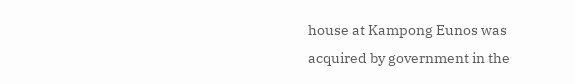house at Kampong Eunos was acquired by government in the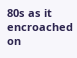80s as it encroached on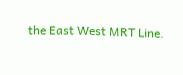the East West MRT Line.